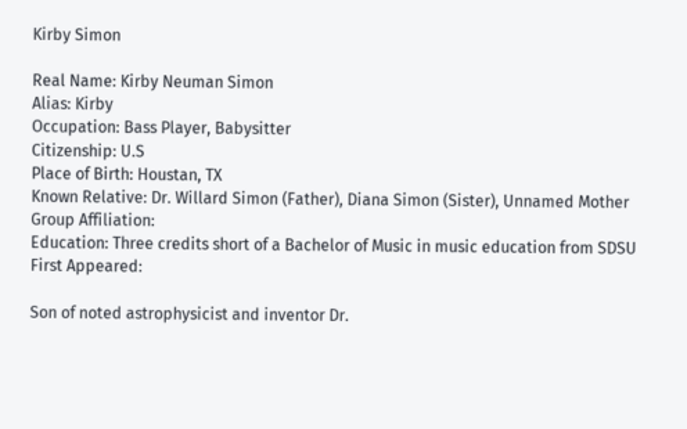Kirby Simon

Real Name: Kirby Neuman Simon
Alias: Kirby
Occupation: Bass Player, Babysitter
Citizenship: U.S
Place of Birth: Houstan, TX
Known Relative: Dr. Willard Simon (Father), Diana Simon (Sister), Unnamed Mother
Group Affiliation:
Education: Three credits short of a Bachelor of Music in music education from SDSU
First Appeared:

Son of noted astrophysicist and inventor Dr.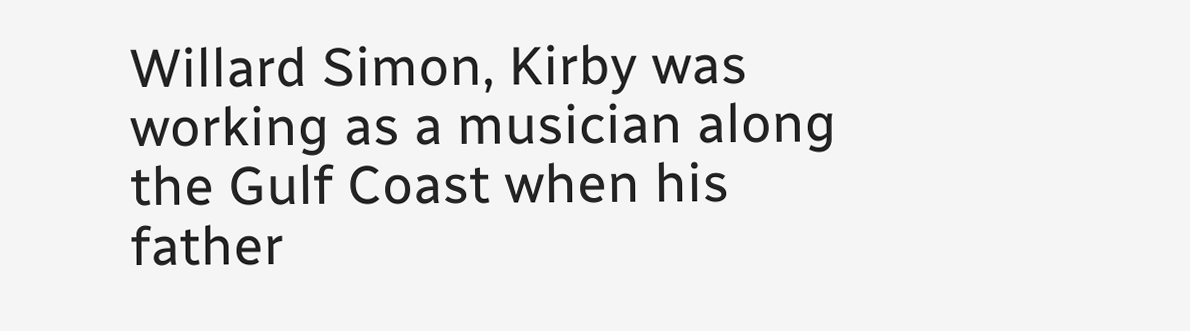Willard Simon, Kirby was working as a musician along the Gulf Coast when his father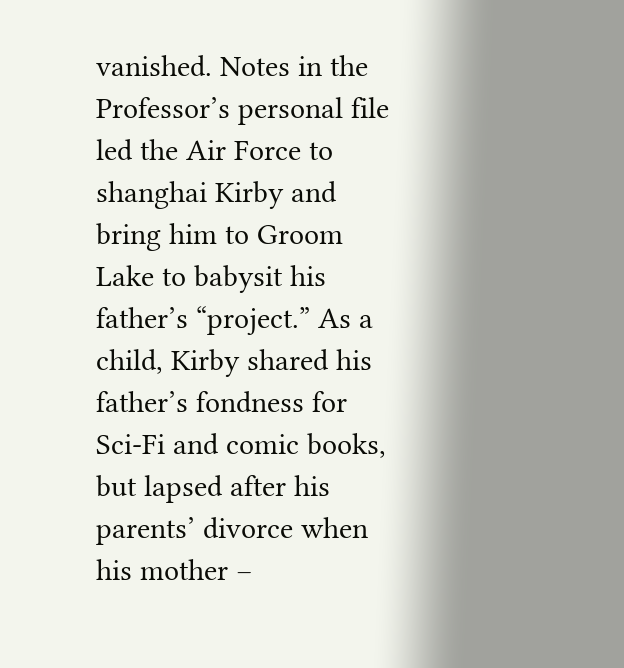vanished. Notes in the Professor’s personal file led the Air Force to shanghai Kirby and bring him to Groom Lake to babysit his father’s “project.” As a child, Kirby shared his father’s fondness for Sci-Fi and comic books, but lapsed after his parents’ divorce when his mother –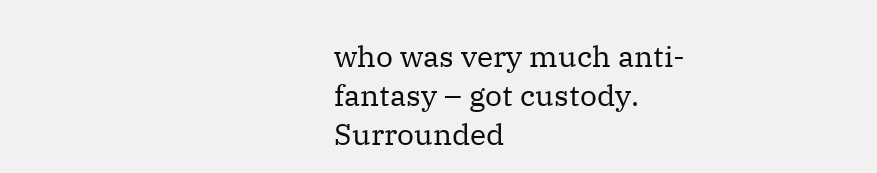who was very much anti-fantasy – got custody. Surrounded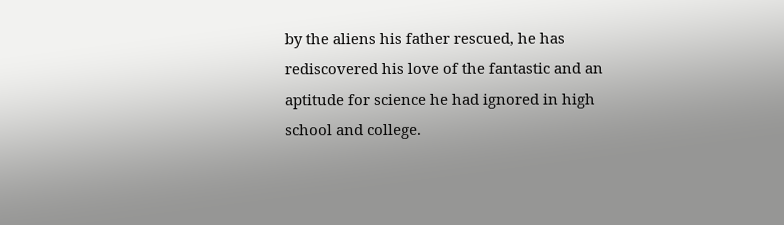by the aliens his father rescued, he has rediscovered his love of the fantastic and an aptitude for science he had ignored in high school and college.